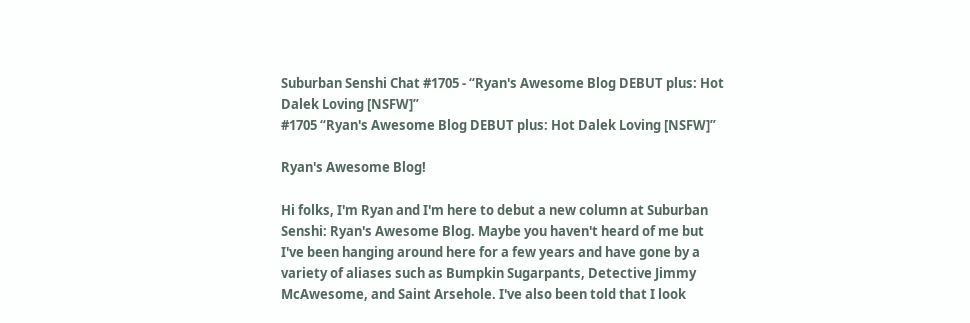Suburban Senshi Chat #1705 - “Ryan's Awesome Blog DEBUT plus: Hot Dalek Loving [NSFW]”
#1705 “Ryan's Awesome Blog DEBUT plus: Hot Dalek Loving [NSFW]”

Ryan's Awesome Blog!

Hi folks, I'm Ryan and I'm here to debut a new column at Suburban Senshi: Ryan's Awesome Blog. Maybe you haven't heard of me but I've been hanging around here for a few years and have gone by a variety of aliases such as Bumpkin Sugarpants, Detective Jimmy McAwesome, and Saint Arsehole. I've also been told that I look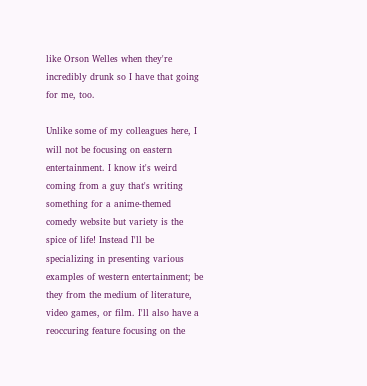like Orson Welles when they're incredibly drunk so I have that going for me, too.

Unlike some of my colleagues here, I will not be focusing on eastern entertainment. I know it's weird coming from a guy that's writing something for a anime-themed comedy website but variety is the spice of life! Instead I'll be specializing in presenting various examples of western entertainment; be they from the medium of literature, video games, or film. I'll also have a reoccuring feature focusing on the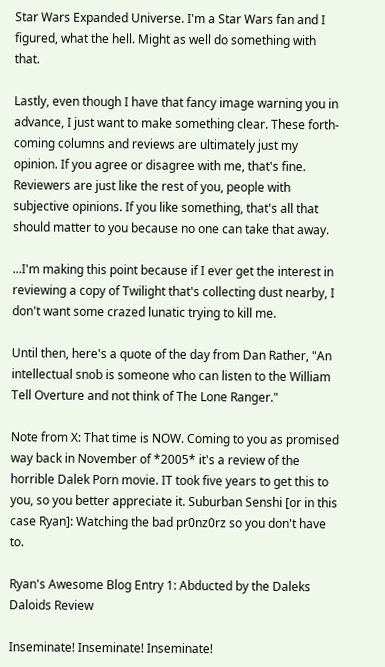Star Wars Expanded Universe. I'm a Star Wars fan and I figured, what the hell. Might as well do something with that.

Lastly, even though I have that fancy image warning you in advance, I just want to make something clear. These forth-coming columns and reviews are ultimately just my opinion. If you agree or disagree with me, that's fine. Reviewers are just like the rest of you, people with subjective opinions. If you like something, that's all that should matter to you because no one can take that away.

...I'm making this point because if I ever get the interest in reviewing a copy of Twilight that's collecting dust nearby, I don't want some crazed lunatic trying to kill me.

Until then, here's a quote of the day from Dan Rather, "An intellectual snob is someone who can listen to the William Tell Overture and not think of The Lone Ranger."

Note from X: That time is NOW. Coming to you as promised way back in November of *2005* it's a review of the horrible Dalek Porn movie. IT took five years to get this to you, so you better appreciate it. Suburban Senshi [or in this case Ryan]: Watching the bad pr0nz0rz so you don't have to.

Ryan's Awesome Blog Entry 1: Abducted by the Daleks Daloids Review

Inseminate! Inseminate! Inseminate!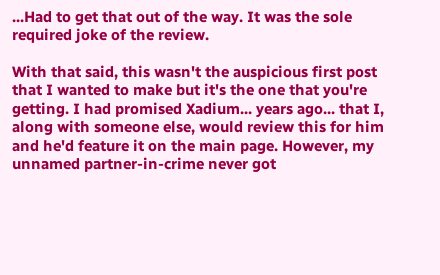...Had to get that out of the way. It was the sole required joke of the review.

With that said, this wasn't the auspicious first post that I wanted to make but it's the one that you're getting. I had promised Xadium... years ago... that I, along with someone else, would review this for him and he'd feature it on the main page. However, my unnamed partner-in-crime never got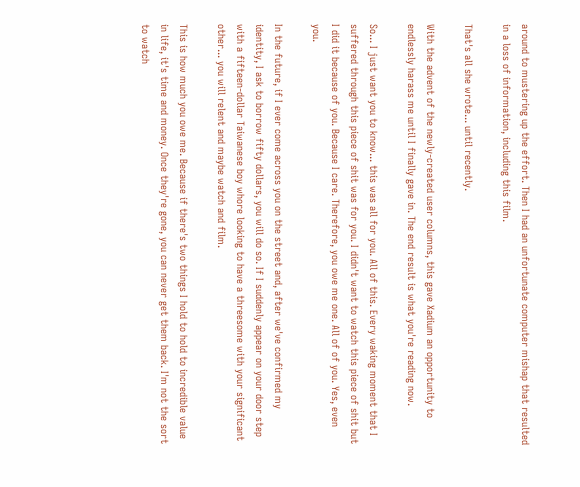around to mustering up the effort. Then I had an unfortunate computer mishap that resulted in a loss of information, including this film.

That's all she wrote... until recently.

With the advent of the newly-created user columns, this gave Xadium an opportunity to endlessly harass me until I finally gave in. The end result is what you're reading now.

So... I just want you to know... this was all for you. All of this. Every waking moment that I suffered through this piece of shit was for you. I didn't want to watch this piece of shit but I did it because of you. Because I care. Therefore, you owe me one. All of of you. Yes, even you.

In the future, if I ever come across you on the street and, after we've confirmed my identity, I ask to borrow fifty dollars, you will do so. If I suddenly appear on your door step with a fifteen-dollar Taiwanese boy whore looking to have a threesome with your significant other... you will relent and maybe watch and film.

This is how much you owe me. Because if there's two things I hold to hold to incredible value in life, it's time and money. Once they're gone, you can never get them back. I'm not the sort to watch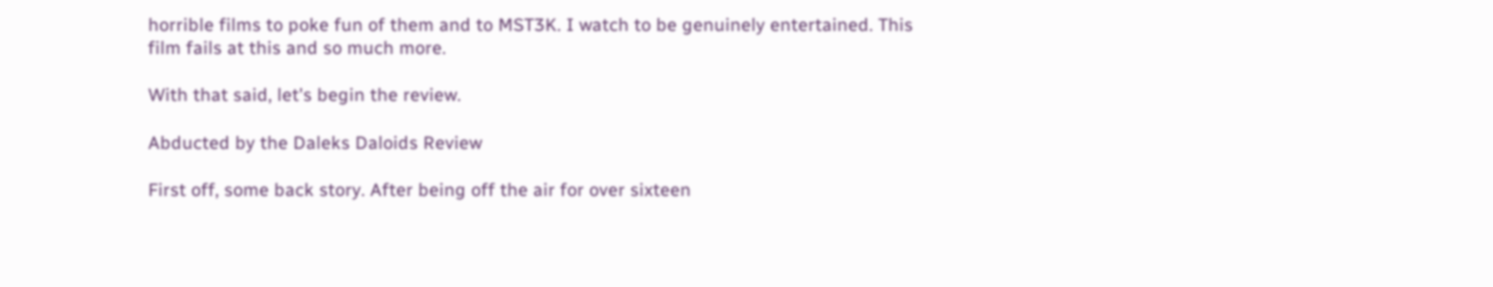horrible films to poke fun of them and to MST3K. I watch to be genuinely entertained. This film fails at this and so much more.

With that said, let's begin the review.

Abducted by the Daleks Daloids Review

First off, some back story. After being off the air for over sixteen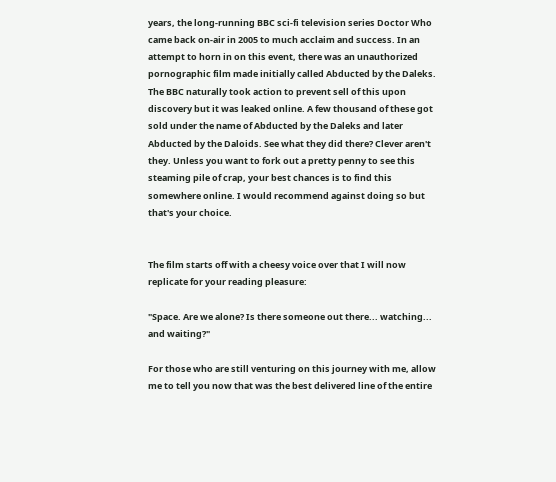years, the long-running BBC sci-fi television series Doctor Who came back on-air in 2005 to much acclaim and success. In an attempt to horn in on this event, there was an unauthorized pornographic film made initially called Abducted by the Daleks. The BBC naturally took action to prevent sell of this upon discovery but it was leaked online. A few thousand of these got sold under the name of Abducted by the Daleks and later Abducted by the Daloids. See what they did there? Clever aren't they. Unless you want to fork out a pretty penny to see this steaming pile of crap, your best chances is to find this somewhere online. I would recommend against doing so but that's your choice.


The film starts off with a cheesy voice over that I will now replicate for your reading pleasure:

"Space. Are we alone? Is there someone out there... watching... and waiting?"

For those who are still venturing on this journey with me, allow me to tell you now that was the best delivered line of the entire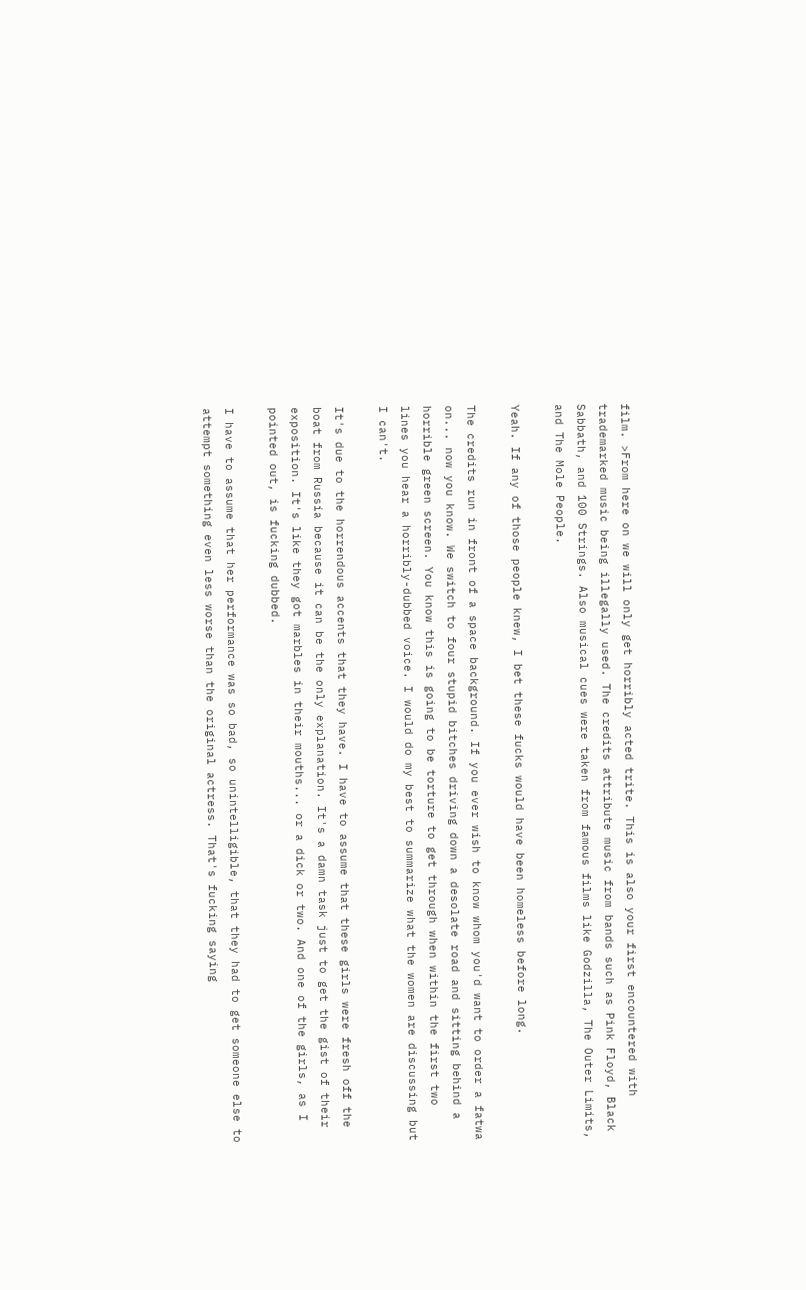film. >From here on we will only get horribly acted trite. This is also your first encountered with trademarked music being illegally used. The credits attribute music from bands such as Pink Floyd, Black Sabbath, and 100 Strings. Also musical cues were taken from famous films like Godzilla, The Outer Limits, and The Mole People.

Yeah. If any of those people knew, I bet these fucks would have been homeless before long.

The credits run in front of a space background. If you ever wish to know whom you'd want to order a fatwa on... now you know. We switch to four stupid bitches driving down a desolate road and sitting behind a horrible green screen. You know this is going to be torture to get through when within the first two lines you hear a horribly-dubbed voice. I would do my best to summarize what the women are discussing but I can't.

It's due to the horrendous accents that they have. I have to assume that these girls were fresh off the boat from Russia because it can be the only explanation. It's a damn task just to get the gist of their exposition. It's like they got marbles in their mouths... or a dick or two. And one of the girls, as I pointed out, is fucking dubbed.

I have to assume that her performance was so bad, so unintelligible, that they had to get someone else to attempt something even less worse than the original actress. That's fucking saying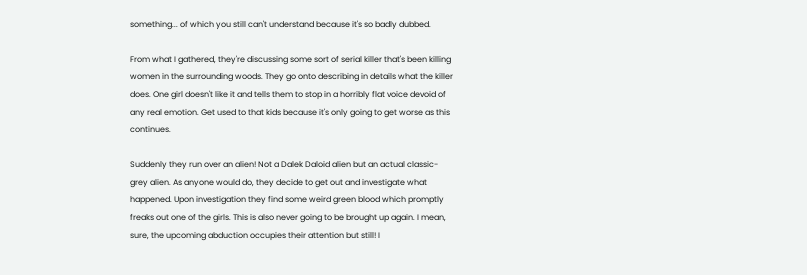something... of which you still can't understand because it's so badly dubbed.

From what I gathered, they're discussing some sort of serial killer that's been killing women in the surrounding woods. They go onto describing in details what the killer does. One girl doesn't like it and tells them to stop in a horribly flat voice devoid of any real emotion. Get used to that kids because it's only going to get worse as this continues.

Suddenly they run over an alien! Not a Dalek Daloid alien but an actual classic-grey alien. As anyone would do, they decide to get out and investigate what happened. Upon investigation they find some weird green blood which promptly freaks out one of the girls. This is also never going to be brought up again. I mean, sure, the upcoming abduction occupies their attention but still! I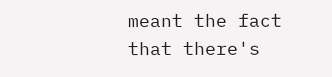meant the fact that there's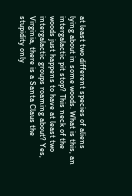at least two different species of aliens lying about in some woods. What is this, an intergalactic pit stop? This neck of the woods just happens to have at least two intergalactic groups roaming about? Yes, Virginia, there is a Santa Claus the stupidity only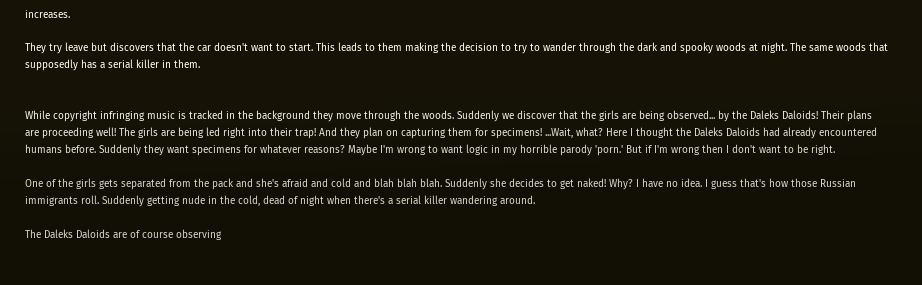increases.

They try leave but discovers that the car doesn't want to start. This leads to them making the decision to try to wander through the dark and spooky woods at night. The same woods that supposedly has a serial killer in them.


While copyright infringing music is tracked in the background they move through the woods. Suddenly we discover that the girls are being observed... by the Daleks Daloids! Their plans are proceeding well! The girls are being led right into their trap! And they plan on capturing them for specimens! ...Wait, what? Here I thought the Daleks Daloids had already encountered humans before. Suddenly they want specimens for whatever reasons? Maybe I'm wrong to want logic in my horrible parody 'porn.' But if I'm wrong then I don't want to be right.

One of the girls gets separated from the pack and she's afraid and cold and blah blah blah. Suddenly she decides to get naked! Why? I have no idea. I guess that's how those Russian immigrants roll. Suddenly getting nude in the cold, dead of night when there's a serial killer wandering around.

The Daleks Daloids are of course observing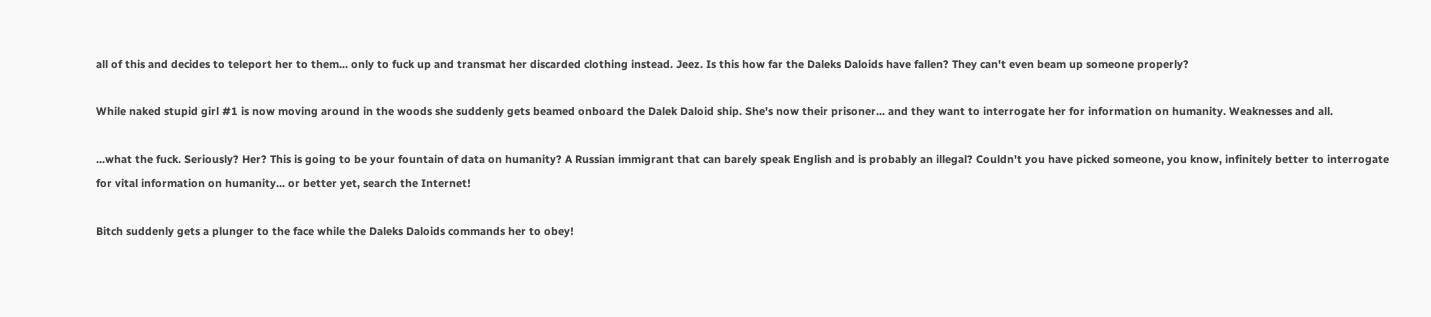all of this and decides to teleport her to them... only to fuck up and transmat her discarded clothing instead. Jeez. Is this how far the Daleks Daloids have fallen? They can't even beam up someone properly?

While naked stupid girl #1 is now moving around in the woods she suddenly gets beamed onboard the Dalek Daloid ship. She's now their prisoner... and they want to interrogate her for information on humanity. Weaknesses and all.

...what the fuck. Seriously? Her? This is going to be your fountain of data on humanity? A Russian immigrant that can barely speak English and is probably an illegal? Couldn't you have picked someone, you know, infinitely better to interrogate for vital information on humanity... or better yet, search the Internet!

Bitch suddenly gets a plunger to the face while the Daleks Daloids commands her to obey!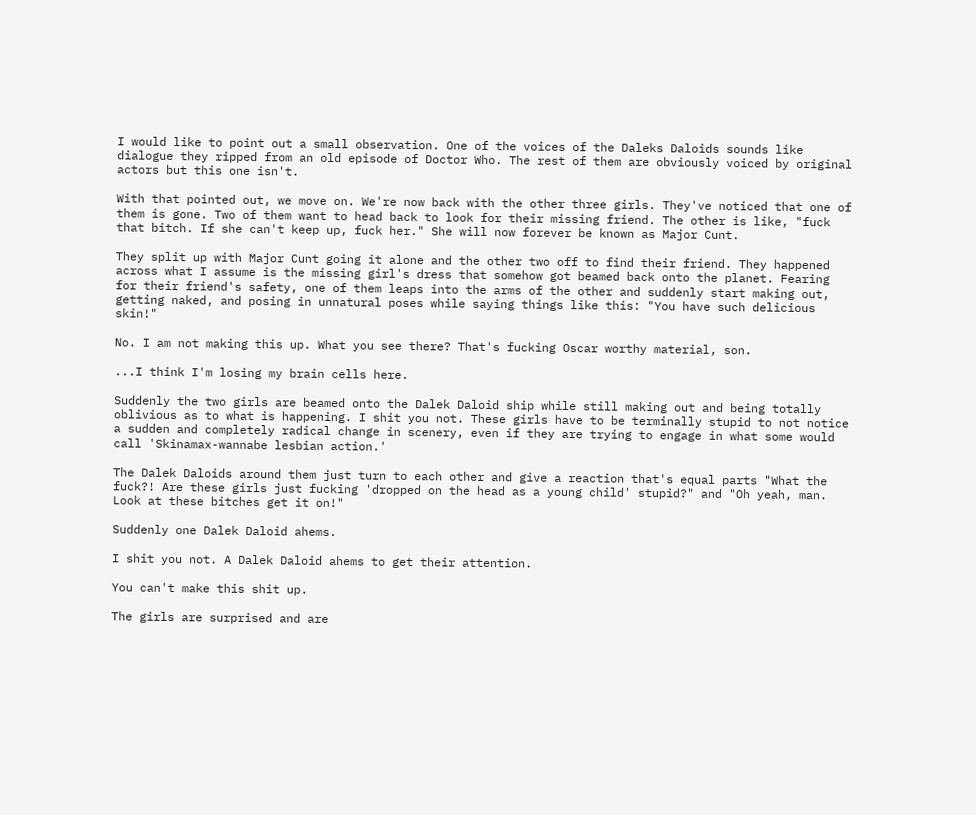I would like to point out a small observation. One of the voices of the Daleks Daloids sounds like dialogue they ripped from an old episode of Doctor Who. The rest of them are obviously voiced by original actors but this one isn't.

With that pointed out, we move on. We're now back with the other three girls. They've noticed that one of them is gone. Two of them want to head back to look for their missing friend. The other is like, "fuck that bitch. If she can't keep up, fuck her." She will now forever be known as Major Cunt.

They split up with Major Cunt going it alone and the other two off to find their friend. They happened across what I assume is the missing girl's dress that somehow got beamed back onto the planet. Fearing for their friend's safety, one of them leaps into the arms of the other and suddenly start making out, getting naked, and posing in unnatural poses while saying things like this: "You have such delicious skin!"

No. I am not making this up. What you see there? That's fucking Oscar worthy material, son.

...I think I'm losing my brain cells here.

Suddenly the two girls are beamed onto the Dalek Daloid ship while still making out and being totally oblivious as to what is happening. I shit you not. These girls have to be terminally stupid to not notice a sudden and completely radical change in scenery, even if they are trying to engage in what some would call 'Skinamax-wannabe lesbian action.'

The Dalek Daloids around them just turn to each other and give a reaction that's equal parts "What the fuck?! Are these girls just fucking 'dropped on the head as a young child' stupid?" and "Oh yeah, man. Look at these bitches get it on!"

Suddenly one Dalek Daloid ahems.

I shit you not. A Dalek Daloid ahems to get their attention.

You can't make this shit up.

The girls are surprised and are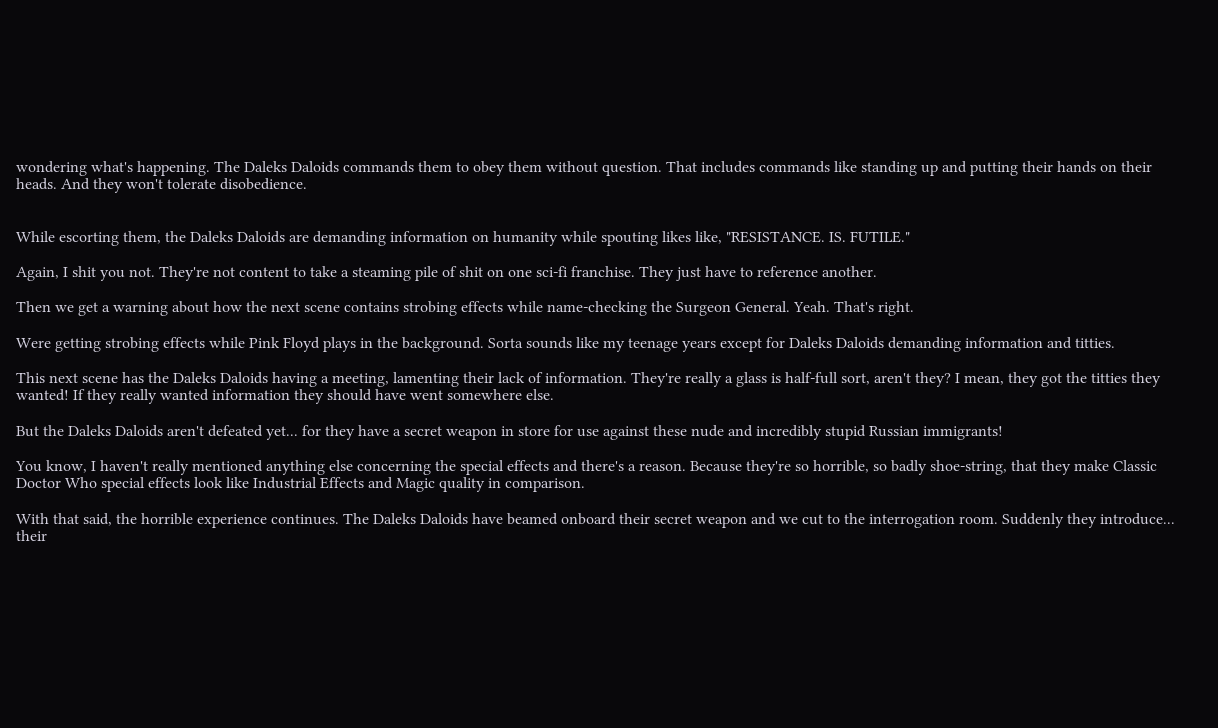wondering what's happening. The Daleks Daloids commands them to obey them without question. That includes commands like standing up and putting their hands on their heads. And they won't tolerate disobedience.


While escorting them, the Daleks Daloids are demanding information on humanity while spouting likes like, "RESISTANCE. IS. FUTILE."

Again, I shit you not. They're not content to take a steaming pile of shit on one sci-fi franchise. They just have to reference another.

Then we get a warning about how the next scene contains strobing effects while name-checking the Surgeon General. Yeah. That's right.

Were getting strobing effects while Pink Floyd plays in the background. Sorta sounds like my teenage years except for Daleks Daloids demanding information and titties.

This next scene has the Daleks Daloids having a meeting, lamenting their lack of information. They're really a glass is half-full sort, aren't they? I mean, they got the titties they wanted! If they really wanted information they should have went somewhere else.

But the Daleks Daloids aren't defeated yet... for they have a secret weapon in store for use against these nude and incredibly stupid Russian immigrants!

You know, I haven't really mentioned anything else concerning the special effects and there's a reason. Because they're so horrible, so badly shoe-string, that they make Classic Doctor Who special effects look like Industrial Effects and Magic quality in comparison.

With that said, the horrible experience continues. The Daleks Daloids have beamed onboard their secret weapon and we cut to the interrogation room. Suddenly they introduce... their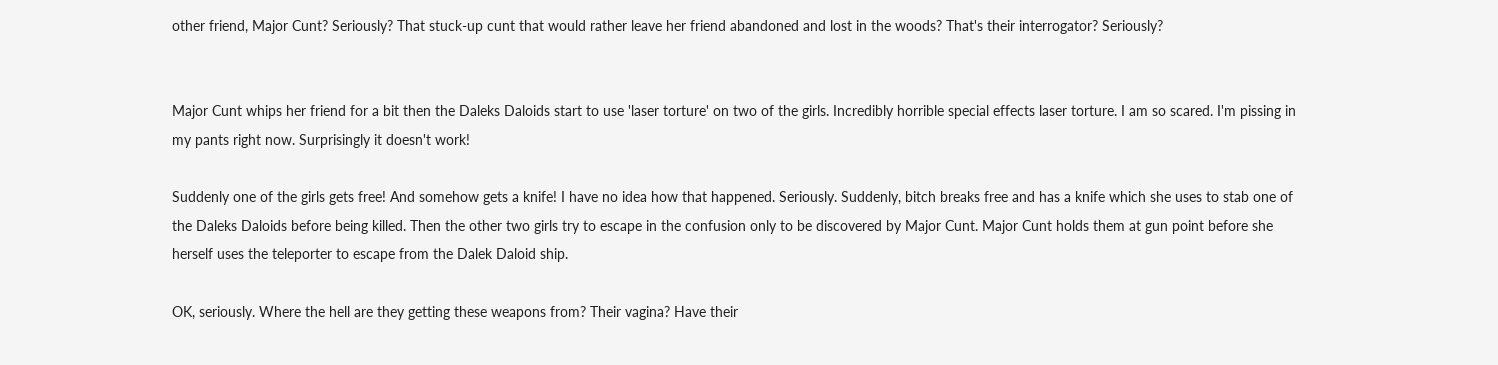other friend, Major Cunt? Seriously? That stuck-up cunt that would rather leave her friend abandoned and lost in the woods? That's their interrogator? Seriously?


Major Cunt whips her friend for a bit then the Daleks Daloids start to use 'laser torture' on two of the girls. Incredibly horrible special effects laser torture. I am so scared. I'm pissing in my pants right now. Surprisingly it doesn't work!

Suddenly one of the girls gets free! And somehow gets a knife! I have no idea how that happened. Seriously. Suddenly, bitch breaks free and has a knife which she uses to stab one of the Daleks Daloids before being killed. Then the other two girls try to escape in the confusion only to be discovered by Major Cunt. Major Cunt holds them at gun point before she herself uses the teleporter to escape from the Dalek Daloid ship.

OK, seriously. Where the hell are they getting these weapons from? Their vagina? Have their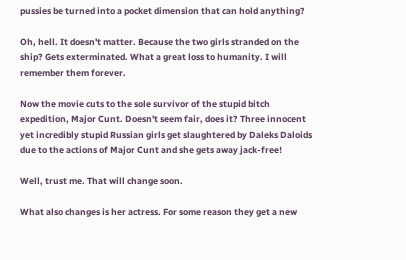pussies be turned into a pocket dimension that can hold anything?

Oh, hell. It doesn't matter. Because the two girls stranded on the ship? Gets exterminated. What a great loss to humanity. I will remember them forever.

Now the movie cuts to the sole survivor of the stupid bitch expedition, Major Cunt. Doesn't seem fair, does it? Three innocent yet incredibly stupid Russian girls get slaughtered by Daleks Daloids due to the actions of Major Cunt and she gets away jack-free!

Well, trust me. That will change soon.

What also changes is her actress. For some reason they get a new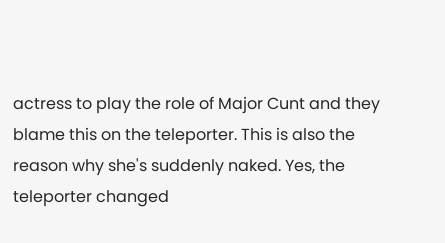actress to play the role of Major Cunt and they blame this on the teleporter. This is also the reason why she's suddenly naked. Yes, the teleporter changed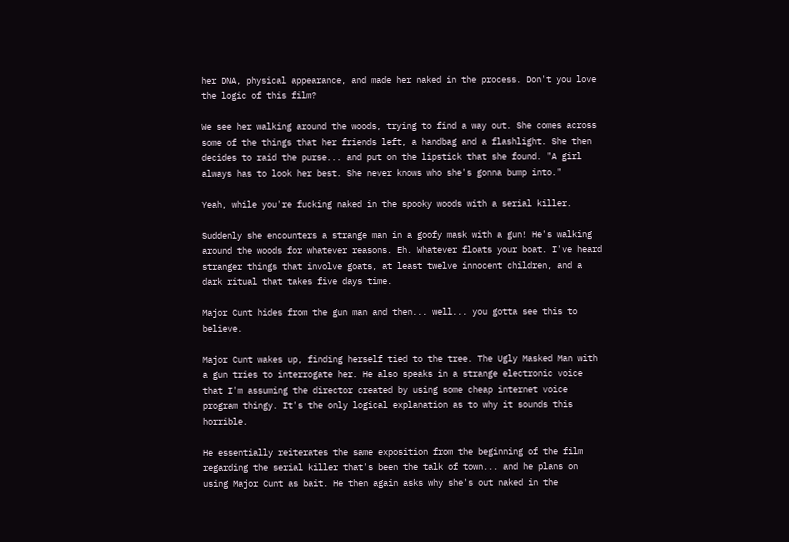her DNA, physical appearance, and made her naked in the process. Don't you love the logic of this film?

We see her walking around the woods, trying to find a way out. She comes across some of the things that her friends left, a handbag and a flashlight. She then decides to raid the purse... and put on the lipstick that she found. "A girl always has to look her best. She never knows who she's gonna bump into."

Yeah, while you're fucking naked in the spooky woods with a serial killer.

Suddenly she encounters a strange man in a goofy mask with a gun! He's walking around the woods for whatever reasons. Eh. Whatever floats your boat. I've heard stranger things that involve goats, at least twelve innocent children, and a dark ritual that takes five days time.

Major Cunt hides from the gun man and then... well... you gotta see this to believe.

Major Cunt wakes up, finding herself tied to the tree. The Ugly Masked Man with a gun tries to interrogate her. He also speaks in a strange electronic voice that I'm assuming the director created by using some cheap internet voice program thingy. It's the only logical explanation as to why it sounds this horrible.

He essentially reiterates the same exposition from the beginning of the film regarding the serial killer that's been the talk of town... and he plans on using Major Cunt as bait. He then again asks why she's out naked in the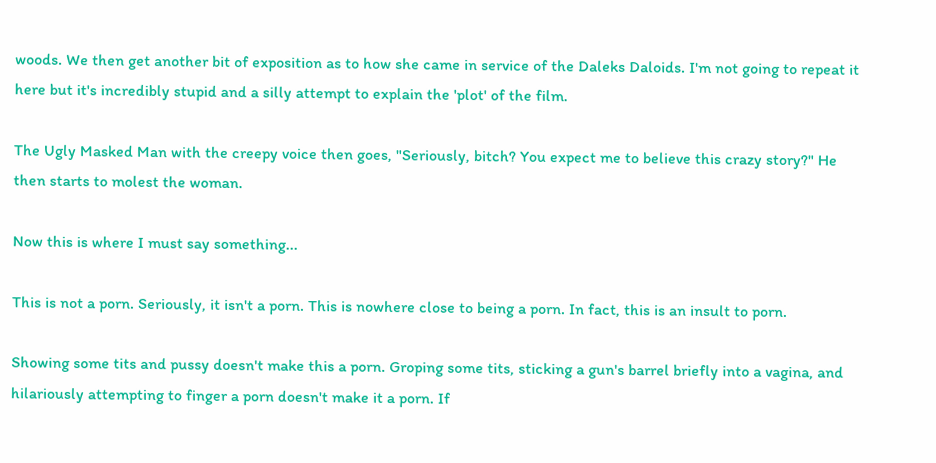woods. We then get another bit of exposition as to how she came in service of the Daleks Daloids. I'm not going to repeat it here but it's incredibly stupid and a silly attempt to explain the 'plot' of the film.

The Ugly Masked Man with the creepy voice then goes, "Seriously, bitch? You expect me to believe this crazy story?" He then starts to molest the woman.

Now this is where I must say something...

This is not a porn. Seriously, it isn't a porn. This is nowhere close to being a porn. In fact, this is an insult to porn.

Showing some tits and pussy doesn't make this a porn. Groping some tits, sticking a gun's barrel briefly into a vagina, and hilariously attempting to finger a porn doesn't make it a porn. If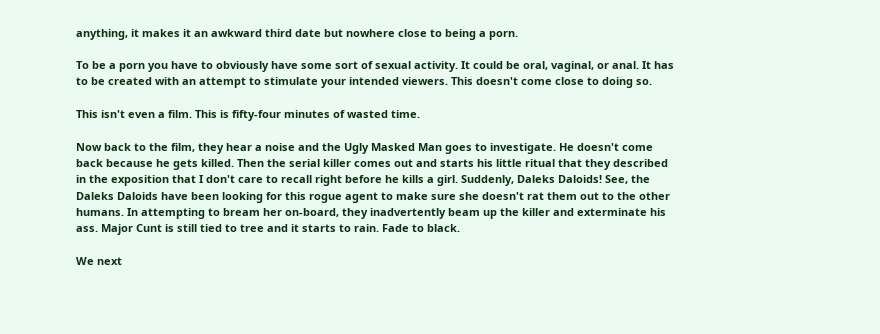anything, it makes it an awkward third date but nowhere close to being a porn.

To be a porn you have to obviously have some sort of sexual activity. It could be oral, vaginal, or anal. It has to be created with an attempt to stimulate your intended viewers. This doesn't come close to doing so.

This isn't even a film. This is fifty-four minutes of wasted time.

Now back to the film, they hear a noise and the Ugly Masked Man goes to investigate. He doesn't come back because he gets killed. Then the serial killer comes out and starts his little ritual that they described in the exposition that I don't care to recall right before he kills a girl. Suddenly, Daleks Daloids! See, the Daleks Daloids have been looking for this rogue agent to make sure she doesn't rat them out to the other humans. In attempting to bream her on-board, they inadvertently beam up the killer and exterminate his ass. Major Cunt is still tied to tree and it starts to rain. Fade to black.

We next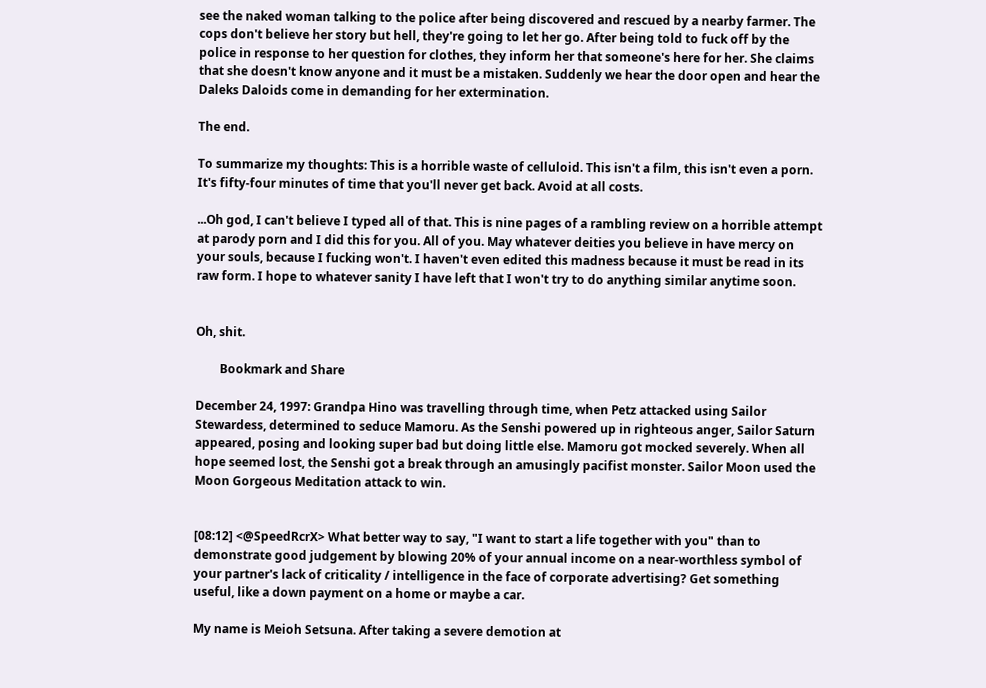see the naked woman talking to the police after being discovered and rescued by a nearby farmer. The cops don't believe her story but hell, they're going to let her go. After being told to fuck off by the police in response to her question for clothes, they inform her that someone's here for her. She claims that she doesn't know anyone and it must be a mistaken. Suddenly we hear the door open and hear the Daleks Daloids come in demanding for her extermination.

The end.

To summarize my thoughts: This is a horrible waste of celluloid. This isn't a film, this isn't even a porn. It's fifty-four minutes of time that you'll never get back. Avoid at all costs.

...Oh god, I can't believe I typed all of that. This is nine pages of a rambling review on a horrible attempt at parody porn and I did this for you. All of you. May whatever deities you believe in have mercy on your souls, because I fucking won't. I haven't even edited this madness because it must be read in its raw form. I hope to whatever sanity I have left that I won't try to do anything similar anytime soon.


Oh, shit.

        Bookmark and Share

December 24, 1997: Grandpa Hino was travelling through time, when Petz attacked using Sailor Stewardess, determined to seduce Mamoru. As the Senshi powered up in righteous anger, Sailor Saturn appeared, posing and looking super bad but doing little else. Mamoru got mocked severely. When all hope seemed lost, the Senshi got a break through an amusingly pacifist monster. Sailor Moon used the Moon Gorgeous Meditation attack to win.


[08:12] <@SpeedRcrX> What better way to say, "I want to start a life together with you" than to demonstrate good judgement by blowing 20% of your annual income on a near-worthless symbol of your partner's lack of criticality / intelligence in the face of corporate advertising? Get something useful, like a down payment on a home or maybe a car.

My name is Meioh Setsuna. After taking a severe demotion at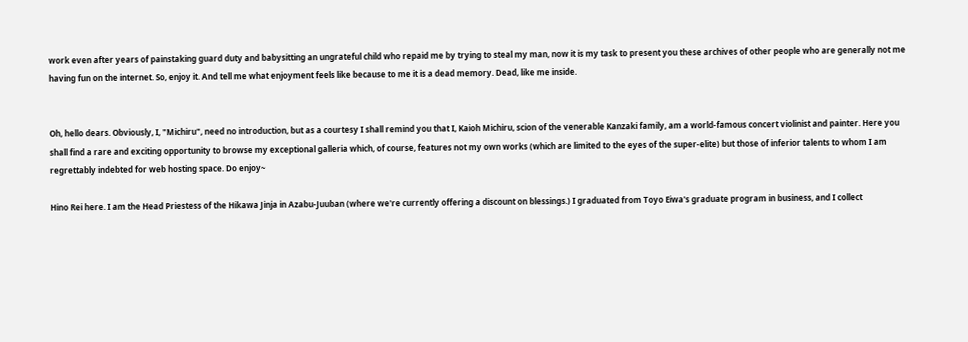work even after years of painstaking guard duty and babysitting an ungrateful child who repaid me by trying to steal my man, now it is my task to present you these archives of other people who are generally not me having fun on the internet. So, enjoy it. And tell me what enjoyment feels like because to me it is a dead memory. Dead, like me inside.


Oh, hello dears. Obviously, I, "Michiru", need no introduction, but as a courtesy I shall remind you that I, Kaioh Michiru, scion of the venerable Kanzaki family, am a world-famous concert violinist and painter. Here you shall find a rare and exciting opportunity to browse my exceptional galleria which, of course, features not my own works (which are limited to the eyes of the super-elite) but those of inferior talents to whom I am regrettably indebted for web hosting space. Do enjoy~

Hino Rei here. I am the Head Priestess of the Hikawa Jinja in Azabu-Juuban (where we're currently offering a discount on blessings.) I graduated from Toyo Eiwa's graduate program in business, and I collect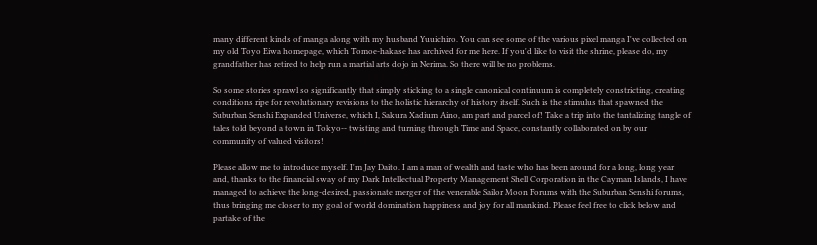many different kinds of manga along with my husband Yuuichiro. You can see some of the various pixel manga I've collected on my old Toyo Eiwa homepage, which Tomoe-hakase has archived for me here. If you'd like to visit the shrine, please do, my grandfather has retired to help run a martial arts dojo in Nerima. So there will be no problems.

So some stories sprawl so significantly that simply sticking to a single canonical continuum is completely constricting, creating conditions ripe for revolutionary revisions to the holistic hierarchy of history itself. Such is the stimulus that spawned the Suburban Senshi Expanded Universe, which I, Sakura Xadium Aino, am part and parcel of! Take a trip into the tantalizing tangle of tales told beyond a town in Tokyo-- twisting and turning through Time and Space, constantly collaborated on by our community of valued visitors!

Please allow me to introduce myself. I'm Jay Daito. I am a man of wealth and taste who has been around for a long, long year and, thanks to the financial sway of my Dark Intellectual Property Management Shell Corporation in the Cayman Islands, I have managed to achieve the long-desired, passionate merger of the venerable Sailor Moon Forums with the Suburban Senshi forums, thus bringing me closer to my goal of world domination happiness and joy for all mankind. Please feel free to click below and partake of the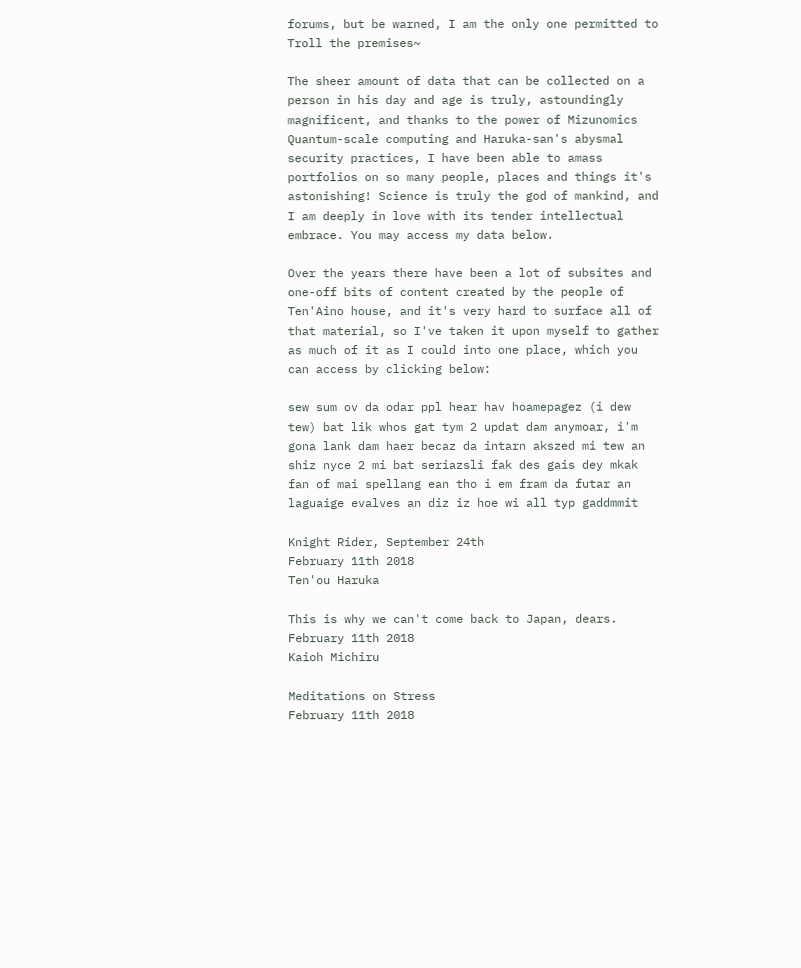forums, but be warned, I am the only one permitted to Troll the premises~

The sheer amount of data that can be collected on a person in his day and age is truly, astoundingly magnificent, and thanks to the power of Mizunomics Quantum-scale computing and Haruka-san's abysmal security practices, I have been able to amass portfolios on so many people, places and things it's astonishing! Science is truly the god of mankind, and I am deeply in love with its tender intellectual embrace. You may access my data below.

Over the years there have been a lot of subsites and one-off bits of content created by the people of Ten'Aino house, and it's very hard to surface all of that material, so I've taken it upon myself to gather as much of it as I could into one place, which you can access by clicking below:

sew sum ov da odar ppl hear hav hoamepagez (i dew tew) bat lik whos gat tym 2 updat dam anymoar, i'm gona lank dam haer becaz da intarn akszed mi tew an shiz nyce 2 mi bat seriazsli fak des gais dey mkak fan of mai spellang ean tho i em fram da futar an laguaige evalves an diz iz hoe wi all typ gaddmmit

Knight Rider, September 24th
February 11th 2018
Ten'ou Haruka

This is why we can't come back to Japan, dears.
February 11th 2018
Kaioh Michiru

Meditations on Stress
February 11th 2018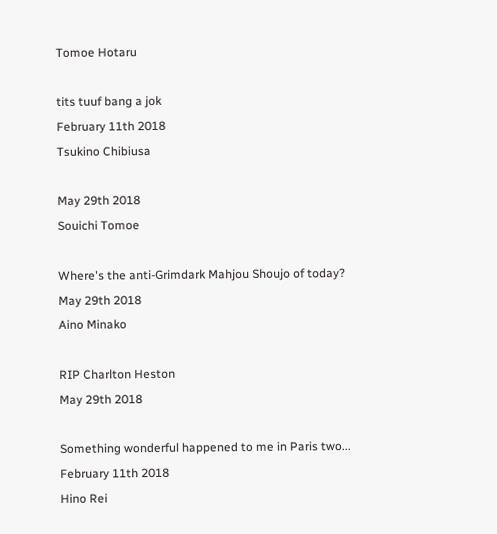Tomoe Hotaru

tits tuuf bang a jok
February 11th 2018
Tsukino Chibiusa

May 29th 2018
Souichi Tomoe

Where's the anti-Grimdark Mahjou Shoujo of today?
May 29th 2018
Aino Minako

RIP Charlton Heston
May 29th 2018

Something wonderful happened to me in Paris two...
February 11th 2018
Hino Rei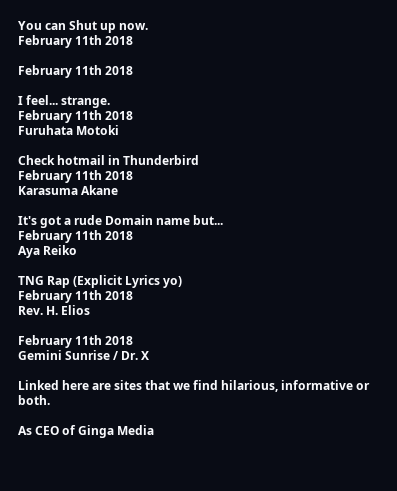You can Shut up now.
February 11th 2018

February 11th 2018

I feel... strange.
February 11th 2018
Furuhata Motoki

Check hotmail in Thunderbird
February 11th 2018
Karasuma Akane

It's got a rude Domain name but...
February 11th 2018
Aya Reiko

TNG Rap (Explicit Lyrics yo)
February 11th 2018
Rev. H. Elios

February 11th 2018
Gemini Sunrise / Dr. X

Linked here are sites that we find hilarious, informative or both.

As CEO of Ginga Media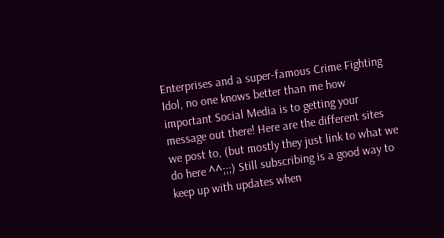Enterprises and a super-famous Crime Fighting Idol, no one knows better than me how important Social Media is to getting your message out there! Here are the different sites we post to, (but mostly they just link to what we do here ^^;;;) Still subscribing is a good way to keep up with updates when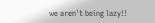we aren't being lazy!!